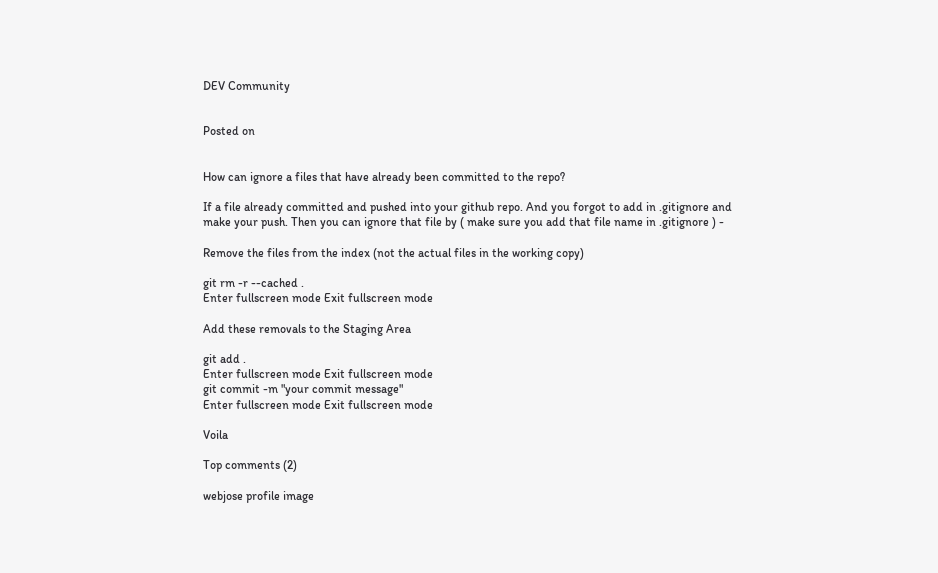DEV Community


Posted on


How can ignore a files that have already been committed to the repo?

If a file already committed and pushed into your github repo. And you forgot to add in .gitignore and make your push. Then you can ignore that file by ( make sure you add that file name in .gitignore ) -

Remove the files from the index (not the actual files in the working copy)

git rm -r --cached .
Enter fullscreen mode Exit fullscreen mode

Add these removals to the Staging Area

git add .
Enter fullscreen mode Exit fullscreen mode
git commit -m "your commit message"
Enter fullscreen mode Exit fullscreen mode

Voila

Top comments (2)

webjose profile image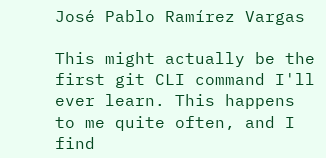José Pablo Ramírez Vargas

This might actually be the first git CLI command I'll ever learn. This happens to me quite often, and I find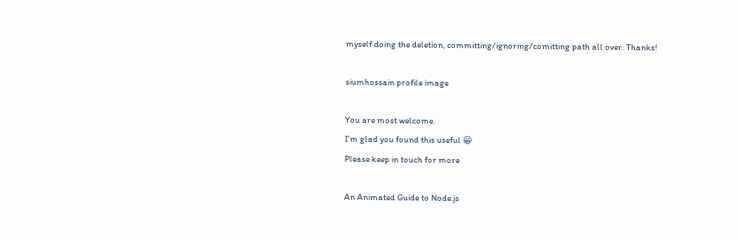myself doing the deletion, committing/ignoring/comitting path all over. Thanks!

siumhossain profile image

You are most welcome.
I'm glad you found this useful 😀
Please keep in touch for more

An Animated Guide to Node.js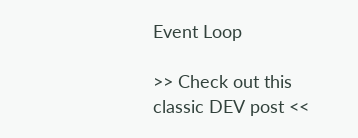Event Loop

>> Check out this classic DEV post <<